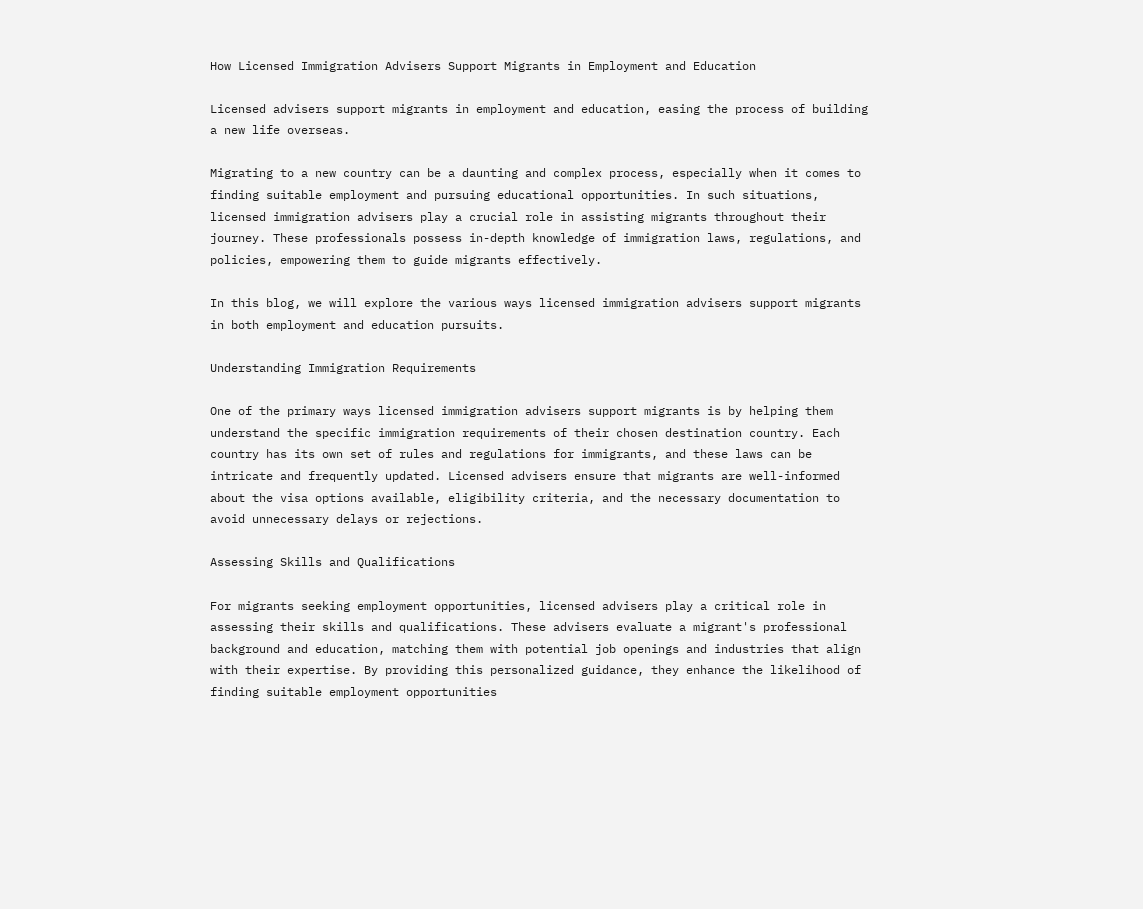How Licensed Immigration Advisers Support Migrants in Employment and Education

Licensed advisers support migrants in employment and education, easing the process of building a new life overseas.

Migrating to a new country can be a daunting and complex process, especially when it comes to finding suitable employment and pursuing educational opportunities. In such situations, licensed immigration advisers play a crucial role in assisting migrants throughout their journey. These professionals possess in-depth knowledge of immigration laws, regulations, and policies, empowering them to guide migrants effectively.

In this blog, we will explore the various ways licensed immigration advisers support migrants in both employment and education pursuits.

Understanding Immigration Requirements

One of the primary ways licensed immigration advisers support migrants is by helping them understand the specific immigration requirements of their chosen destination country. Each country has its own set of rules and regulations for immigrants, and these laws can be intricate and frequently updated. Licensed advisers ensure that migrants are well-informed about the visa options available, eligibility criteria, and the necessary documentation to avoid unnecessary delays or rejections.

Assessing Skills and Qualifications

For migrants seeking employment opportunities, licensed advisers play a critical role in assessing their skills and qualifications. These advisers evaluate a migrant's professional background and education, matching them with potential job openings and industries that align with their expertise. By providing this personalized guidance, they enhance the likelihood of finding suitable employment opportunities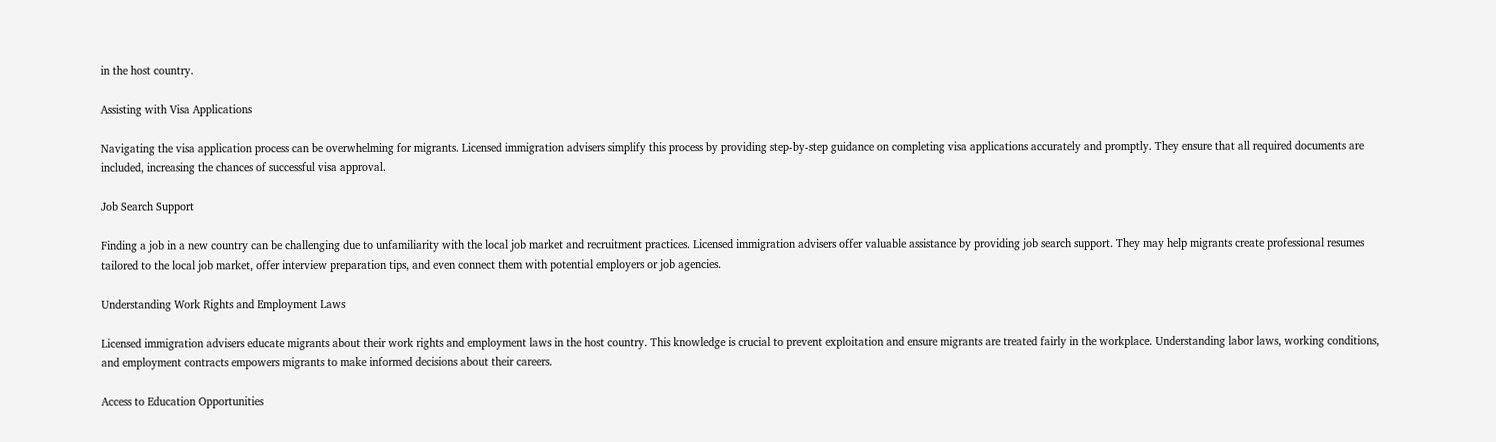in the host country.

Assisting with Visa Applications

Navigating the visa application process can be overwhelming for migrants. Licensed immigration advisers simplify this process by providing step-by-step guidance on completing visa applications accurately and promptly. They ensure that all required documents are included, increasing the chances of successful visa approval.

Job Search Support

Finding a job in a new country can be challenging due to unfamiliarity with the local job market and recruitment practices. Licensed immigration advisers offer valuable assistance by providing job search support. They may help migrants create professional resumes tailored to the local job market, offer interview preparation tips, and even connect them with potential employers or job agencies.

Understanding Work Rights and Employment Laws

Licensed immigration advisers educate migrants about their work rights and employment laws in the host country. This knowledge is crucial to prevent exploitation and ensure migrants are treated fairly in the workplace. Understanding labor laws, working conditions, and employment contracts empowers migrants to make informed decisions about their careers.

Access to Education Opportunities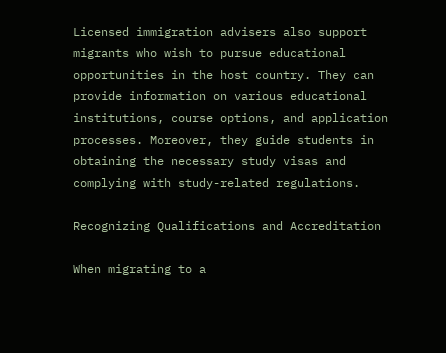Licensed immigration advisers also support migrants who wish to pursue educational opportunities in the host country. They can provide information on various educational institutions, course options, and application processes. Moreover, they guide students in obtaining the necessary study visas and complying with study-related regulations.

Recognizing Qualifications and Accreditation

When migrating to a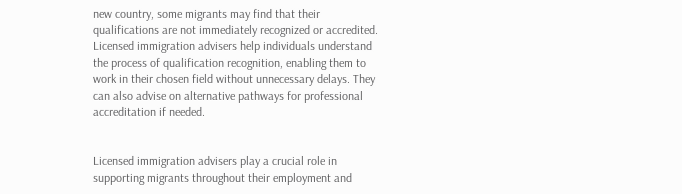new country, some migrants may find that their qualifications are not immediately recognized or accredited. Licensed immigration advisers help individuals understand the process of qualification recognition, enabling them to work in their chosen field without unnecessary delays. They can also advise on alternative pathways for professional accreditation if needed.


Licensed immigration advisers play a crucial role in supporting migrants throughout their employment and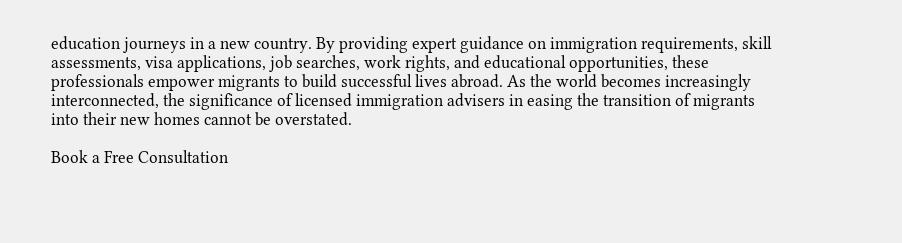education journeys in a new country. By providing expert guidance on immigration requirements, skill assessments, visa applications, job searches, work rights, and educational opportunities, these professionals empower migrants to build successful lives abroad. As the world becomes increasingly interconnected, the significance of licensed immigration advisers in easing the transition of migrants into their new homes cannot be overstated.

Book a Free Consultation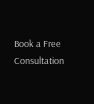Book a Free Consultation